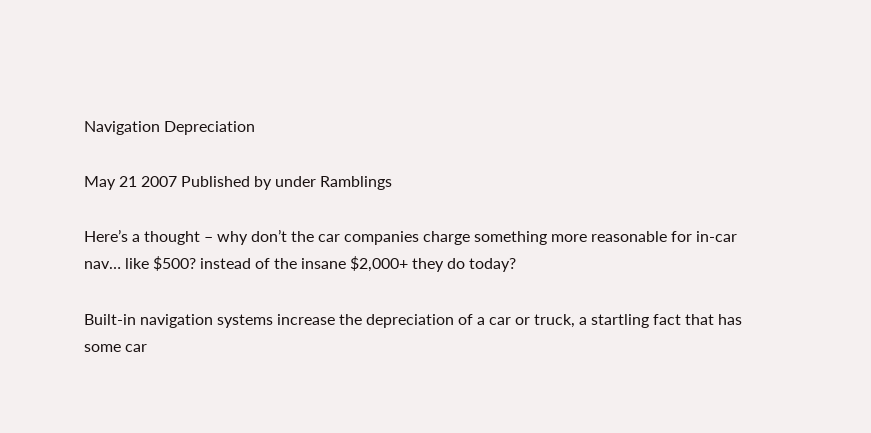Navigation Depreciation

May 21 2007 Published by under Ramblings

Here’s a thought – why don’t the car companies charge something more reasonable for in-car nav… like $500? instead of the insane $2,000+ they do today?

Built-in navigation systems increase the depreciation of a car or truck, a startling fact that has some car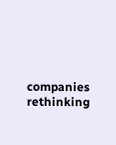companies rethinking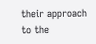their approach to the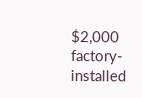$2,000 factory-installed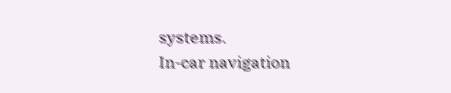systems.
In-car navigation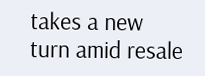takes a new turn amid resale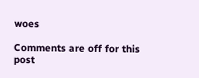woes

Comments are off for this post